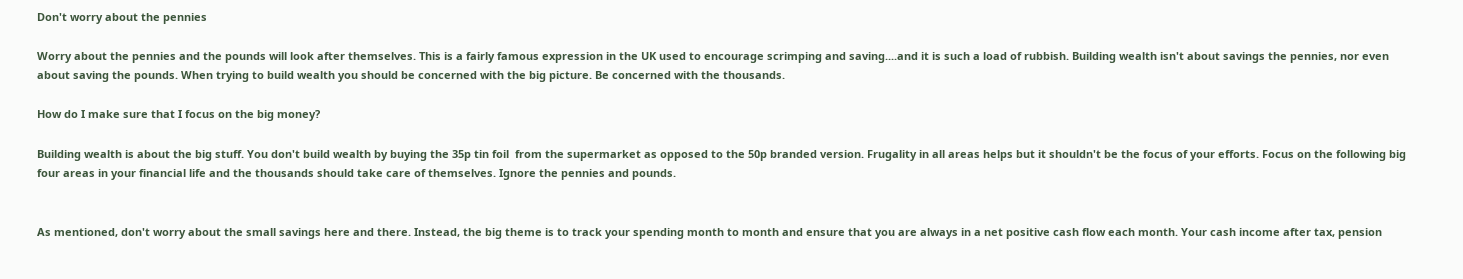Don't worry about the pennies

Worry about the pennies and the pounds will look after themselves. This is a fairly famous expression in the UK used to encourage scrimping and saving....and it is such a load of rubbish. Building wealth isn't about savings the pennies, nor even about saving the pounds. When trying to build wealth you should be concerned with the big picture. Be concerned with the thousands.

How do I make sure that I focus on the big money?

Building wealth is about the big stuff. You don't build wealth by buying the 35p tin foil  from the supermarket as opposed to the 50p branded version. Frugality in all areas helps but it shouldn't be the focus of your efforts. Focus on the following big four areas in your financial life and the thousands should take care of themselves. Ignore the pennies and pounds.


As mentioned, don't worry about the small savings here and there. Instead, the big theme is to track your spending month to month and ensure that you are always in a net positive cash flow each month. Your cash income after tax, pension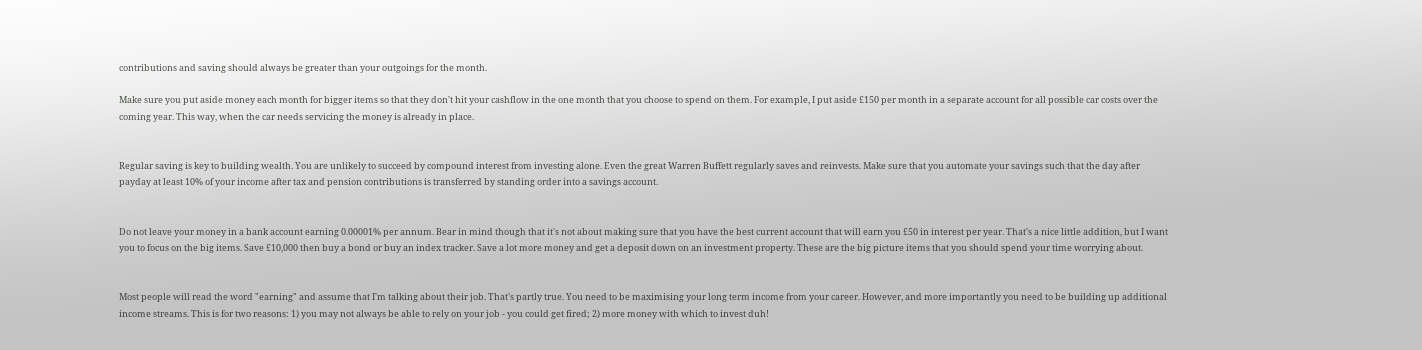contributions and saving should always be greater than your outgoings for the month.

Make sure you put aside money each month for bigger items so that they don't hit your cashflow in the one month that you choose to spend on them. For example, I put aside £150 per month in a separate account for all possible car costs over the coming year. This way, when the car needs servicing the money is already in place.


Regular saving is key to building wealth. You are unlikely to succeed by compound interest from investing alone. Even the great Warren Buffett regularly saves and reinvests. Make sure that you automate your savings such that the day after payday at least 10% of your income after tax and pension contributions is transferred by standing order into a savings account.


Do not leave your money in a bank account earning 0.00001% per annum. Bear in mind though that it's not about making sure that you have the best current account that will earn you £50 in interest per year. That's a nice little addition, but I want you to focus on the big items. Save £10,000 then buy a bond or buy an index tracker. Save a lot more money and get a deposit down on an investment property. These are the big picture items that you should spend your time worrying about.


Most people will read the word "earning" and assume that I'm talking about their job. That's partly true. You need to be maximising your long term income from your career. However, and more importantly you need to be building up additional income streams. This is for two reasons: 1) you may not always be able to rely on your job - you could get fired; 2) more money with which to invest duh!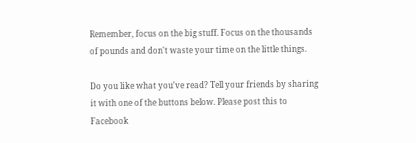Remember, focus on the big stuff. Focus on the thousands of pounds and don't waste your time on the little things.

Do you like what you've read? Tell your friends by sharing it with one of the buttons below. Please post this to Facebook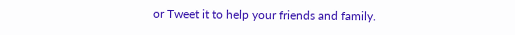or Tweet it to help your friends and family.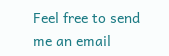Feel free to send me an email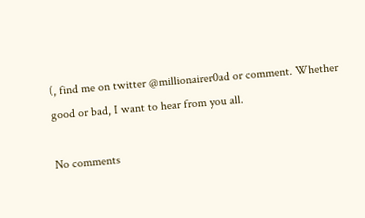(, find me on twitter @millionairer0ad or comment. Whether good or bad, I want to hear from you all.

No comments